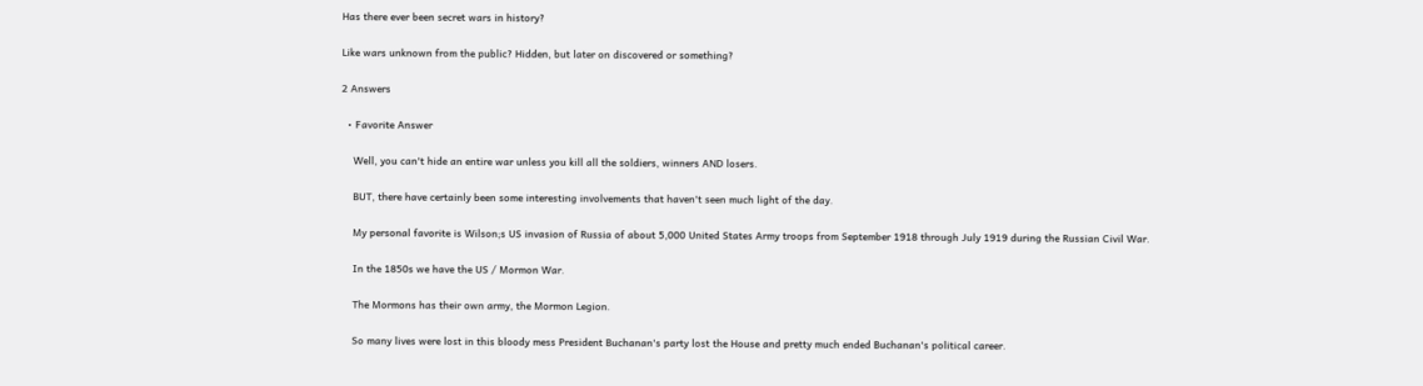Has there ever been secret wars in history?

Like wars unknown from the public? Hidden, but later on discovered or something?

2 Answers

  • Favorite Answer

    Well, you can't hide an entire war unless you kill all the soldiers, winners AND losers.

    BUT, there have certainly been some interesting involvements that haven't seen much light of the day.

    My personal favorite is Wilson;s US invasion of Russia of about 5,000 United States Army troops from September 1918 through July 1919 during the Russian Civil War.

    In the 1850s we have the US / Mormon War.

    The Mormons has their own army, the Mormon Legion.

    So many lives were lost in this bloody mess President Buchanan's party lost the House and pretty much ended Buchanan's political career.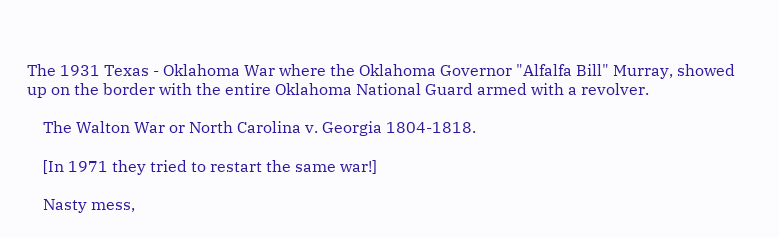The 1931 Texas - Oklahoma War where the Oklahoma Governor "Alfalfa Bill" Murray, showed up on the border with the entire Oklahoma National Guard armed with a revolver.

    The Walton War or North Carolina v. Georgia 1804-1818.

    [In 1971 they tried to restart the same war!]

    Nasty mess,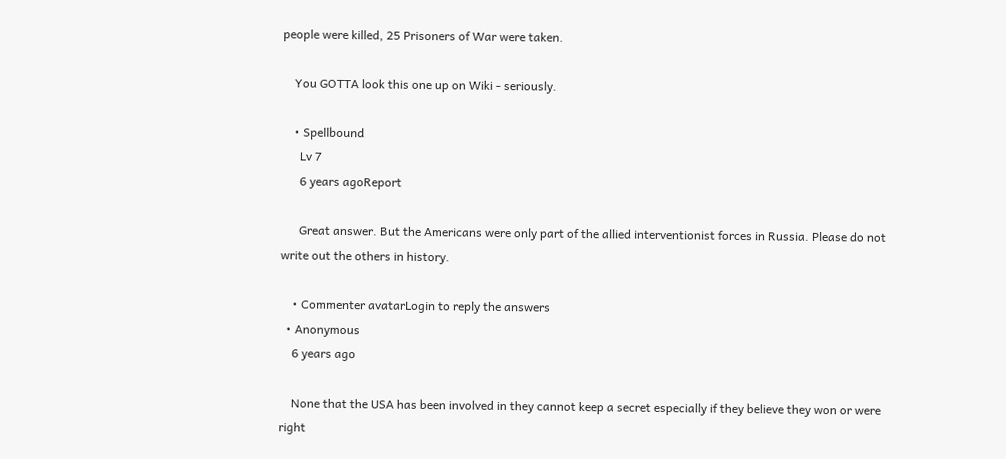people were killed, 25 Prisoners of War were taken.

    You GOTTA look this one up on Wiki - seriously.

    • Spellbound
      Lv 7
      6 years agoReport

      Great answer. But the Americans were only part of the allied interventionist forces in Russia. Please do not write out the others in history.

    • Commenter avatarLogin to reply the answers
  • Anonymous
    6 years ago

    None that the USA has been involved in they cannot keep a secret especially if they believe they won or were right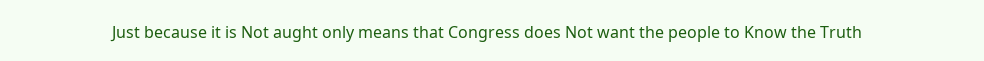Just because it is Not aught only means that Congress does Not want the people to Know the Truth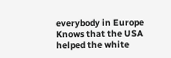everybody in Europe Knows that the USA helped the white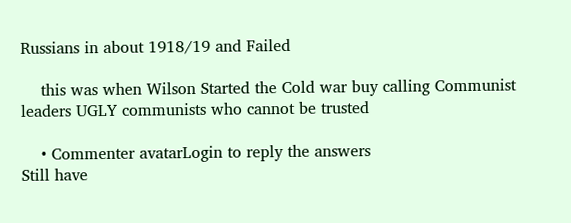Russians in about 1918/19 and Failed

    this was when Wilson Started the Cold war buy calling Communist leaders UGLY communists who cannot be trusted

    • Commenter avatarLogin to reply the answers
Still have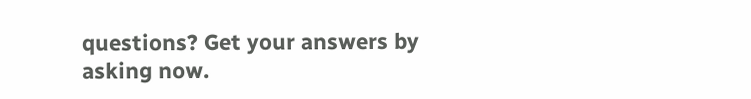questions? Get your answers by asking now.